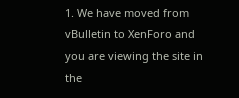1. We have moved from vBulletin to XenForo and you are viewing the site in the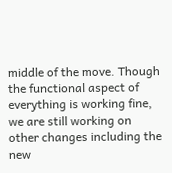middle of the move. Though the functional aspect of everything is working fine, we are still working on other changes including the new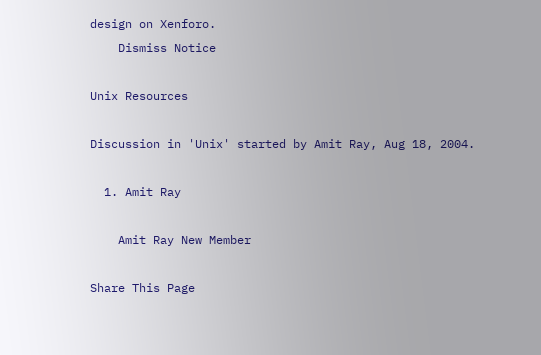design on Xenforo.
    Dismiss Notice

Unix Resources

Discussion in 'Unix' started by Amit Ray, Aug 18, 2004.

  1. Amit Ray

    Amit Ray New Member

Share This Page